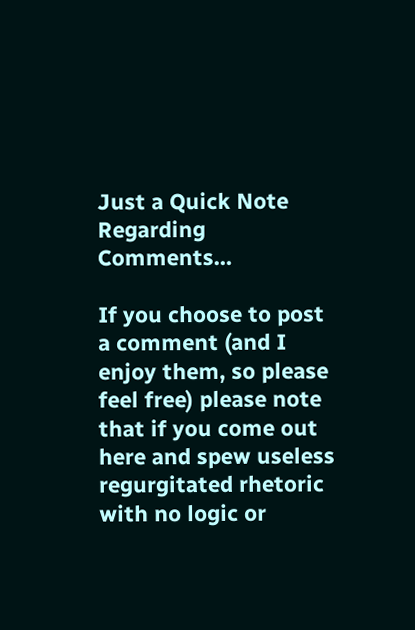Just a Quick Note Regarding Comments…

If you choose to post a comment (and I enjoy them, so please feel free) please note that if you come out here and spew useless regurgitated rhetoric with no logic or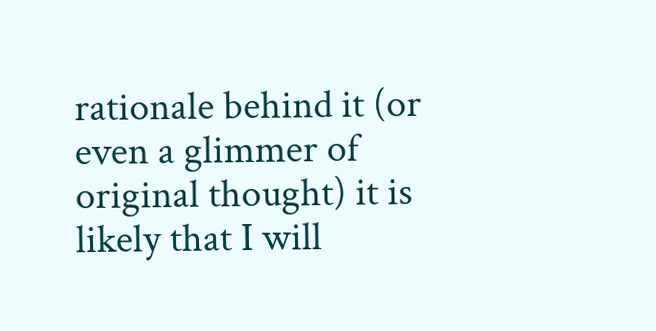rationale behind it (or even a glimmer of original thought) it is likely that I will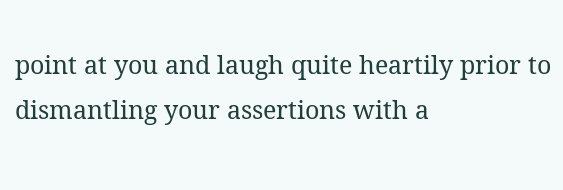point at you and laugh quite heartily prior to dismantling your assertions with a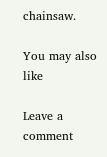chainsaw.

You may also like

Leave a comment